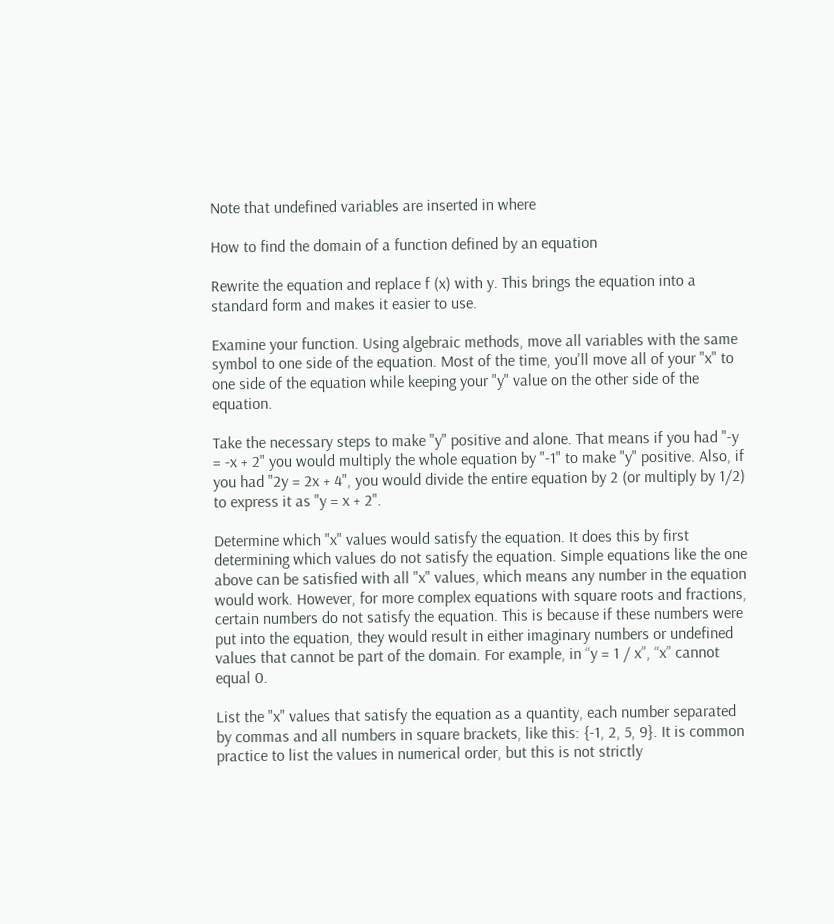Note that undefined variables are inserted in where

How to find the domain of a function defined by an equation

Rewrite the equation and replace f (x) with y. This brings the equation into a standard form and makes it easier to use.

Examine your function. Using algebraic methods, move all variables with the same symbol to one side of the equation. Most of the time, you'll move all of your "x" to one side of the equation while keeping your "y" value on the other side of the equation.

Take the necessary steps to make "y" positive and alone. That means if you had "-y = -x + 2" you would multiply the whole equation by "-1" to make "y" positive. Also, if you had "2y = 2x + 4", you would divide the entire equation by 2 (or multiply by 1/2) to express it as "y = x + 2".

Determine which "x" values would satisfy the equation. It does this by first determining which values do not satisfy the equation. Simple equations like the one above can be satisfied with all "x" values, which means any number in the equation would work. However, for more complex equations with square roots and fractions, certain numbers do not satisfy the equation. This is because if these numbers were put into the equation, they would result in either imaginary numbers or undefined values that cannot be part of the domain. For example, in “y = 1 / x”, “x” cannot equal 0.

List the "x" values that satisfy the equation as a quantity, each number separated by commas and all numbers in square brackets, like this: {-1, 2, 5, 9}. It is common practice to list the values in numerical order, but this is not strictly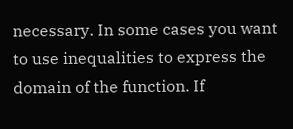necessary. In some cases you want to use inequalities to express the domain of the function. If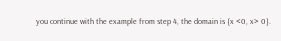you continue with the example from step 4, the domain is {x <0, x> 0}.